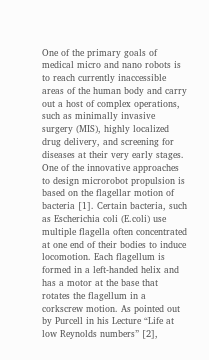One of the primary goals of medical micro and nano robots is to reach currently inaccessible areas of the human body and carry out a host of complex operations, such as minimally invasive surgery (MIS), highly localized drug delivery, and screening for diseases at their very early stages. One of the innovative approaches to design microrobot propulsion is based on the flagellar motion of bacteria [1]. Certain bacteria, such as Escherichia coli (E.coli) use multiple flagella often concentrated at one end of their bodies to induce locomotion. Each flagellum is formed in a left-handed helix and has a motor at the base that rotates the flagellum in a corkscrew motion. As pointed out by Purcell in his Lecture “Life at low Reynolds numbers” [2],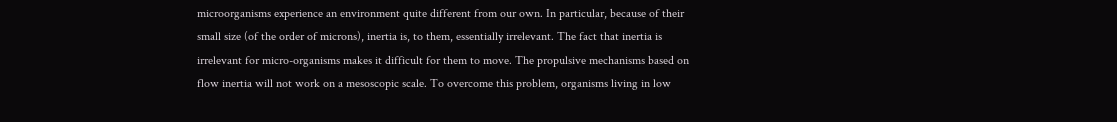microorganisms experience an environment quite different from our own. In particular, because of their small size (of the order of microns), inertia is, to them, essentially irrelevant. The fact that inertia is irrelevant for micro-organisms makes it difficult for them to move. The propulsive mechanisms based on flow inertia will not work on a mesoscopic scale. To overcome this problem, organisms living in low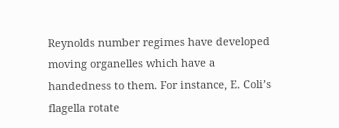Reynolds number regimes have developed moving organelles which have a handedness to them. For instance, E. Coli’s flagella rotate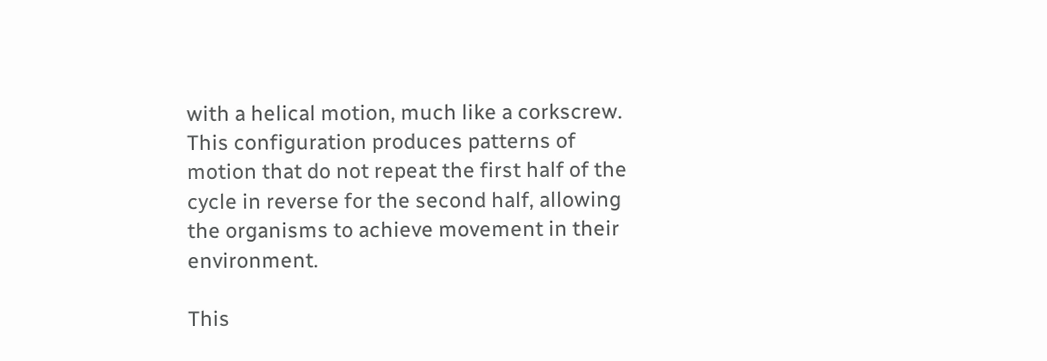with a helical motion, much like a corkscrew. This configuration produces patterns of motion that do not repeat the first half of the cycle in reverse for the second half, allowing the organisms to achieve movement in their environment.

This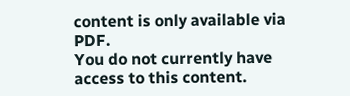content is only available via PDF.
You do not currently have access to this content.